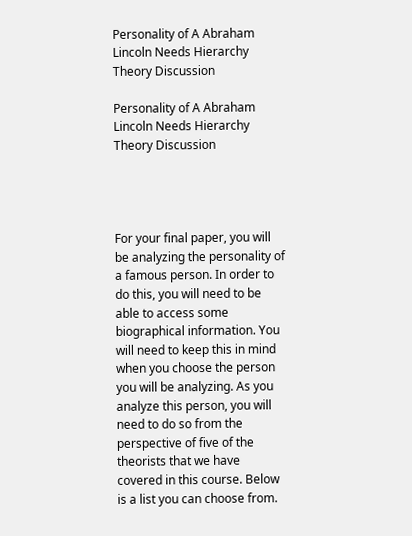Personality of A Abraham Lincoln Needs Hierarchy Theory Discussion

Personality of A Abraham Lincoln Needs Hierarchy Theory Discussion




For your final paper, you will be analyzing the personality of a famous person. In order to do this, you will need to be able to access some biographical information. You will need to keep this in mind when you choose the person you will be analyzing. As you analyze this person, you will need to do so from the perspective of five of the theorists that we have covered in this course. Below is a list you can choose from.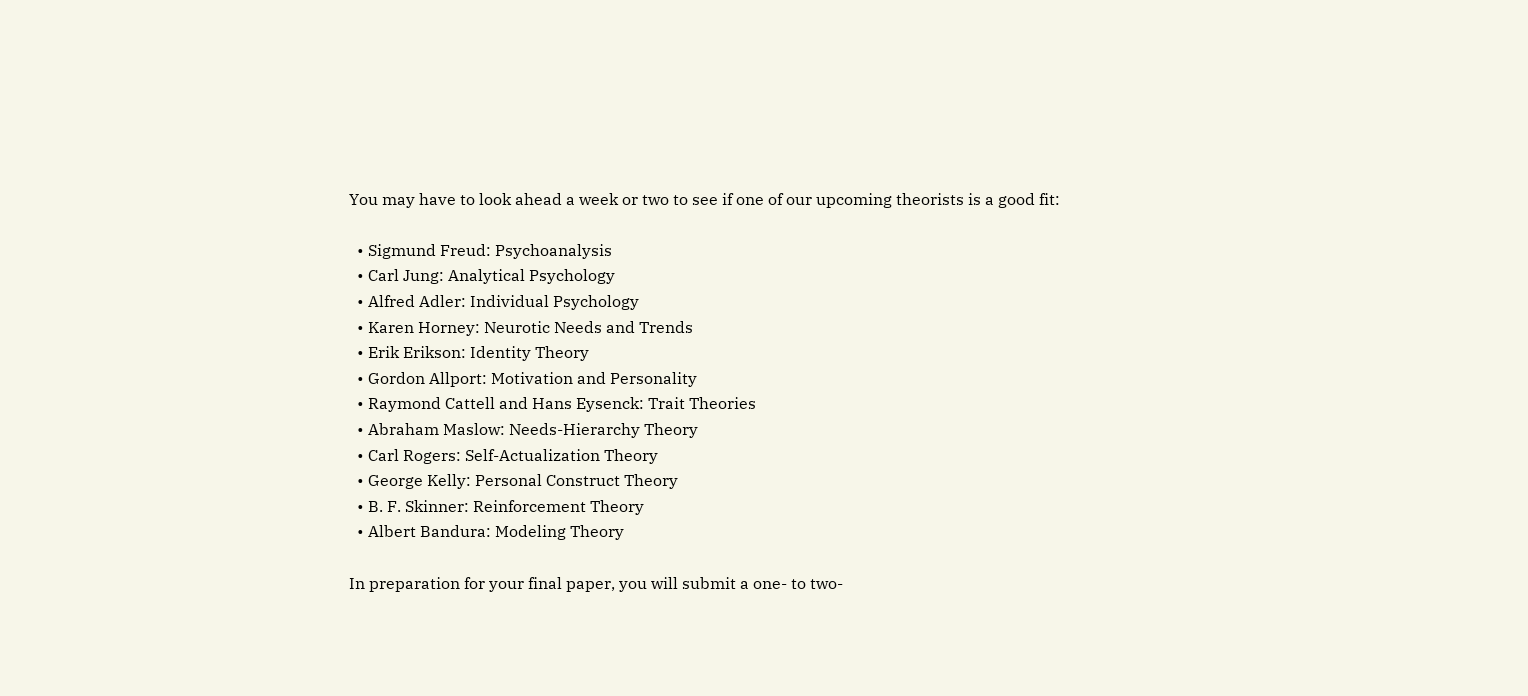You may have to look ahead a week or two to see if one of our upcoming theorists is a good fit:

  • Sigmund Freud: Psychoanalysis
  • Carl Jung: Analytical Psychology
  • Alfred Adler: Individual Psychology
  • Karen Horney: Neurotic Needs and Trends
  • Erik Erikson: Identity Theory
  • Gordon Allport: Motivation and Personality
  • Raymond Cattell and Hans Eysenck: Trait Theories
  • Abraham Maslow: Needs-Hierarchy Theory
  • Carl Rogers: Self-Actualization Theory
  • George Kelly: Personal Construct Theory
  • B. F. Skinner: Reinforcement Theory
  • Albert Bandura: Modeling Theory

In preparation for your final paper, you will submit a one- to two-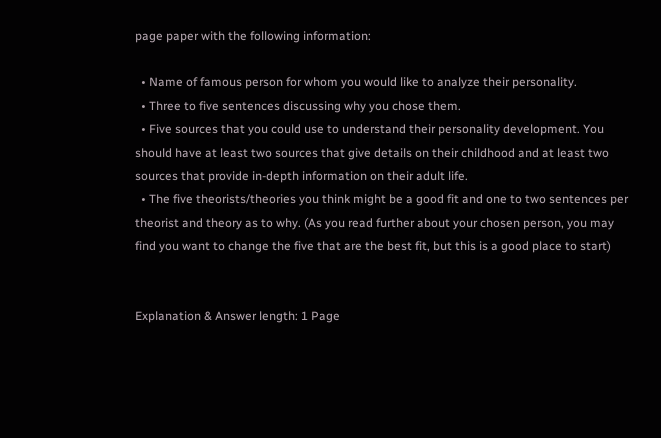page paper with the following information:

  • Name of famous person for whom you would like to analyze their personality.
  • Three to five sentences discussing why you chose them.
  • Five sources that you could use to understand their personality development. You should have at least two sources that give details on their childhood and at least two sources that provide in-depth information on their adult life.
  • The five theorists/theories you think might be a good fit and one to two sentences per theorist and theory as to why. (As you read further about your chosen person, you may find you want to change the five that are the best fit, but this is a good place to start)


Explanation & Answer length: 1 Page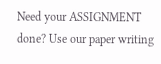Need your ASSIGNMENT done? Use our paper writing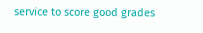service to score good grades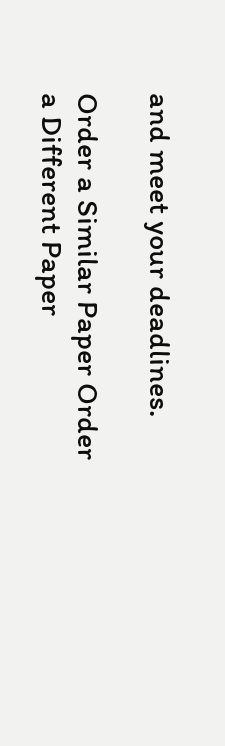and meet your deadlines.

Order a Similar Paper Order a Different Paper